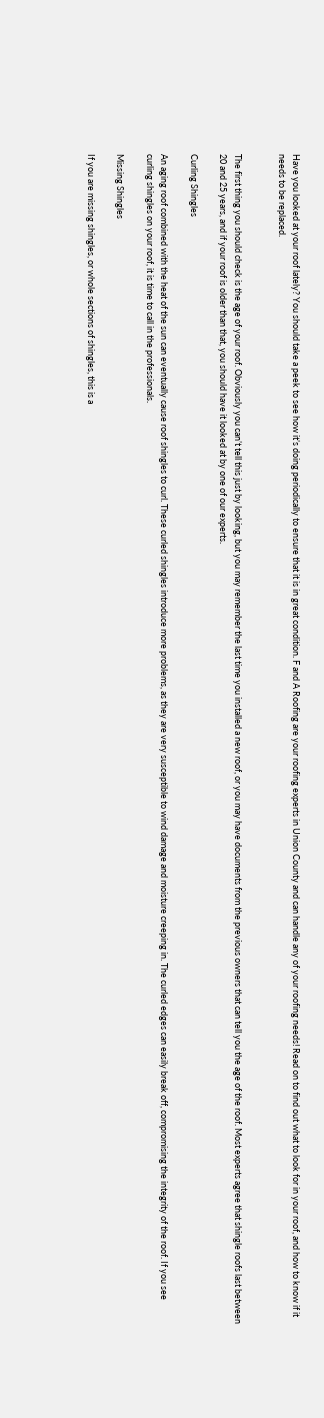Have you looked at your roof lately? You should take a peek to see how it’s doing periodically to ensure that it is in great condition. F and A Roofing are your roofing experts in Union County and can handle any of your roofing needs! Read on to find out what to look for in your roof, and how to know if it needs to be replaced.


The first thing you should check is the age of your roof. Obviously you can’t tell this just by looking, but you may remember the last time you installed a new roof, or you may have documents from the previous owners that can tell you the age of the roof. Most experts agree that shingle roofs last between 20 and 25 years, and if your roof is older than that, you should have it looked at by one of our experts.

Curling Shingles

An aging roof combined with the heat of the sun can eventually cause roof shingles to curl. These curled shingles introduce more problems, as they are very susceptible to wind damage and moisture creeping in. The curled edges can easily break off, compromising the integrity of the roof. If you see curling shingles on your roof, it is time to call in the professionals.

Missing Shingles

If you are missing shingles, or whole sections of shingles, this is a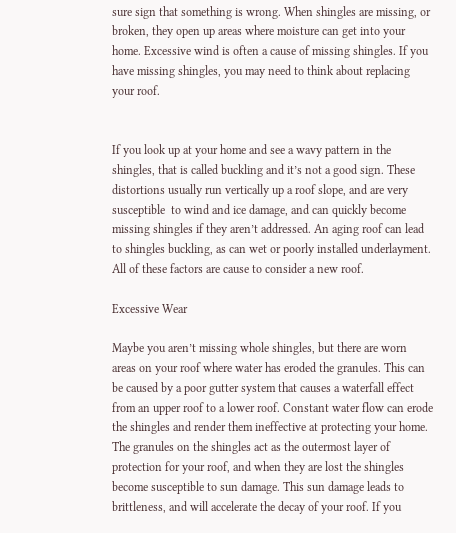sure sign that something is wrong. When shingles are missing, or broken, they open up areas where moisture can get into your home. Excessive wind is often a cause of missing shingles. If you have missing shingles, you may need to think about replacing your roof.


If you look up at your home and see a wavy pattern in the shingles, that is called buckling and it’s not a good sign. These distortions usually run vertically up a roof slope, and are very susceptible  to wind and ice damage, and can quickly become missing shingles if they aren’t addressed. An aging roof can lead to shingles buckling, as can wet or poorly installed underlayment. All of these factors are cause to consider a new roof.

Excessive Wear

Maybe you aren’t missing whole shingles, but there are worn areas on your roof where water has eroded the granules. This can be caused by a poor gutter system that causes a waterfall effect from an upper roof to a lower roof. Constant water flow can erode the shingles and render them ineffective at protecting your home. The granules on the shingles act as the outermost layer of protection for your roof, and when they are lost the shingles become susceptible to sun damage. This sun damage leads to brittleness, and will accelerate the decay of your roof. If you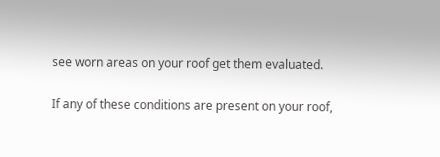see worn areas on your roof get them evaluated.

If any of these conditions are present on your roof,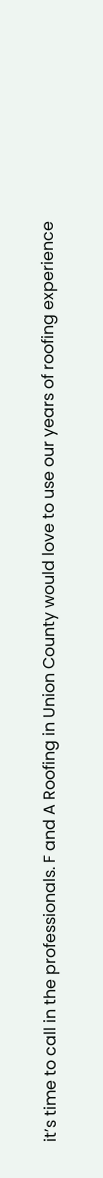it’s time to call in the professionals. F and A Roofing in Union County would love to use our years of roofing experience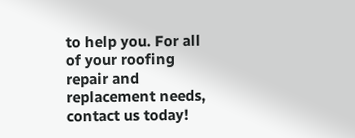to help you. For all of your roofing repair and replacement needs, contact us today!